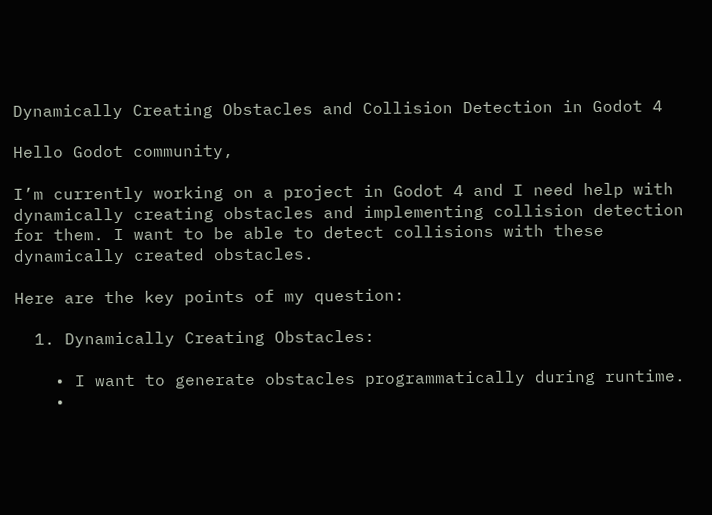Dynamically Creating Obstacles and Collision Detection in Godot 4

Hello Godot community,

I’m currently working on a project in Godot 4 and I need help with dynamically creating obstacles and implementing collision detection for them. I want to be able to detect collisions with these dynamically created obstacles.

Here are the key points of my question:

  1. Dynamically Creating Obstacles:

    • I want to generate obstacles programmatically during runtime.
    •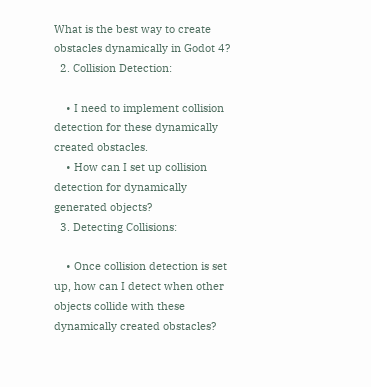What is the best way to create obstacles dynamically in Godot 4?
  2. Collision Detection:

    • I need to implement collision detection for these dynamically created obstacles.
    • How can I set up collision detection for dynamically generated objects?
  3. Detecting Collisions:

    • Once collision detection is set up, how can I detect when other objects collide with these dynamically created obstacles?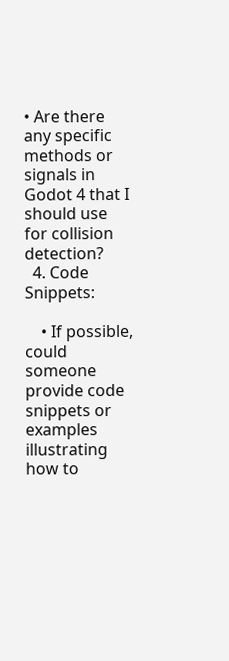• Are there any specific methods or signals in Godot 4 that I should use for collision detection?
  4. Code Snippets:

    • If possible, could someone provide code snippets or examples illustrating how to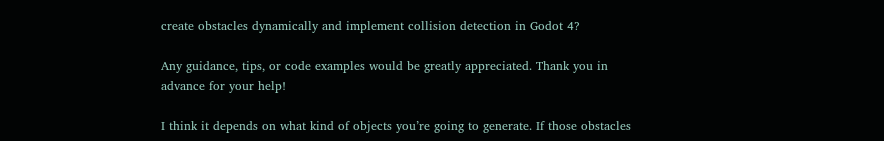create obstacles dynamically and implement collision detection in Godot 4?

Any guidance, tips, or code examples would be greatly appreciated. Thank you in advance for your help!

I think it depends on what kind of objects you’re going to generate. If those obstacles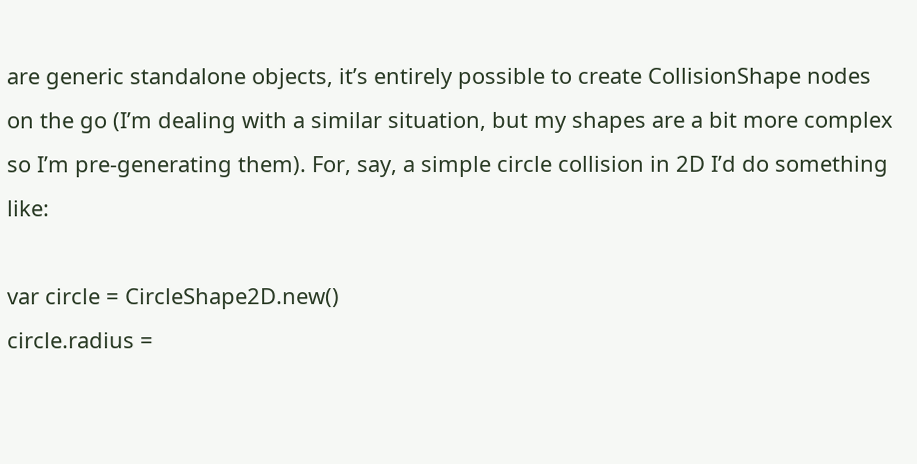are generic standalone objects, it’s entirely possible to create CollisionShape nodes on the go (I’m dealing with a similar situation, but my shapes are a bit more complex so I’m pre-generating them). For, say, a simple circle collision in 2D I’d do something like:

var circle = CircleShape2D.new()
circle.radius =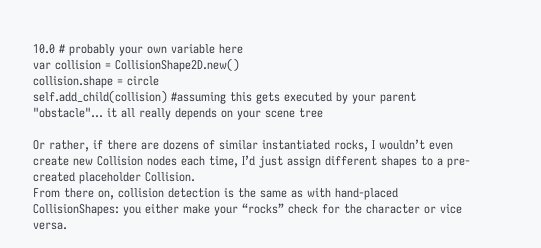10.0 # probably your own variable here
var collision = CollisionShape2D.new()
collision.shape = circle
self.add_child(collision) #assuming this gets executed by your parent "obstacle"... it all really depends on your scene tree

Or rather, if there are dozens of similar instantiated rocks, I wouldn’t even create new Collision nodes each time, I’d just assign different shapes to a pre-created placeholder Collision.
From there on, collision detection is the same as with hand-placed CollisionShapes: you either make your “rocks” check for the character or vice versa.